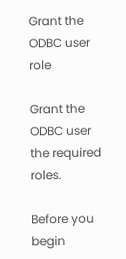Grant the ODBC user role

Grant the ODBC user the required roles.

Before you begin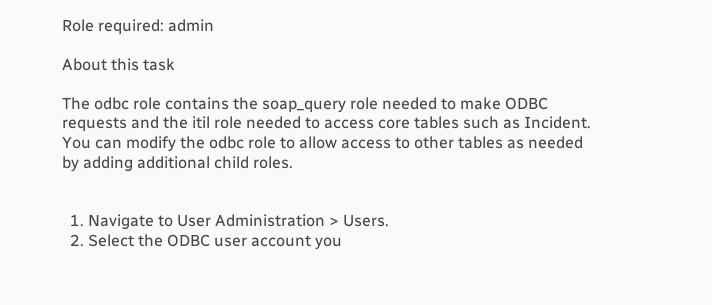Role required: admin

About this task

The odbc role contains the soap_query role needed to make ODBC requests and the itil role needed to access core tables such as Incident. You can modify the odbc role to allow access to other tables as needed by adding additional child roles.


  1. Navigate to User Administration > Users.
  2. Select the ODBC user account you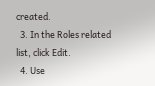created.
  3. In the Roles related list, click Edit.
  4. Use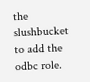the slushbucket to add the odbc role.